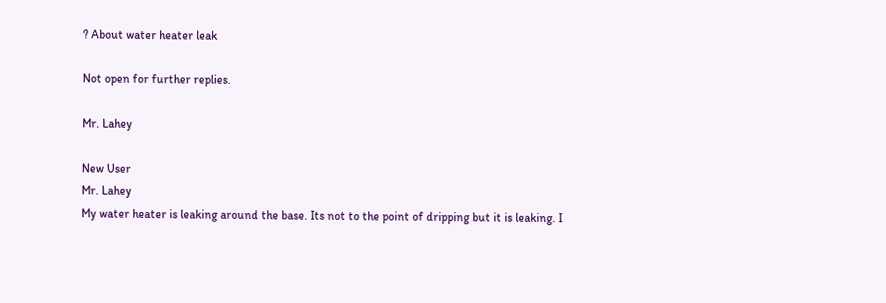? About water heater leak

Not open for further replies.

Mr. Lahey

New User
Mr. Lahey
My water heater is leaking around the base. Its not to the point of dripping but it is leaking. I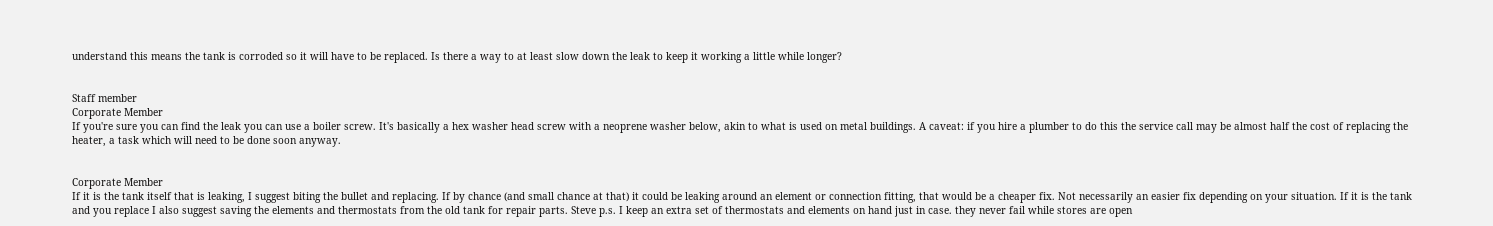understand this means the tank is corroded so it will have to be replaced. Is there a way to at least slow down the leak to keep it working a little while longer?


Staff member
Corporate Member
If you're sure you can find the leak you can use a boiler screw. It's basically a hex washer head screw with a neoprene washer below, akin to what is used on metal buildings. A caveat: if you hire a plumber to do this the service call may be almost half the cost of replacing the heater, a task which will need to be done soon anyway.


Corporate Member
If it is the tank itself that is leaking, I suggest biting the bullet and replacing. If by chance (and small chance at that) it could be leaking around an element or connection fitting, that would be a cheaper fix. Not necessarily an easier fix depending on your situation. If it is the tank and you replace I also suggest saving the elements and thermostats from the old tank for repair parts. Steve p.s. I keep an extra set of thermostats and elements on hand just in case. they never fail while stores are open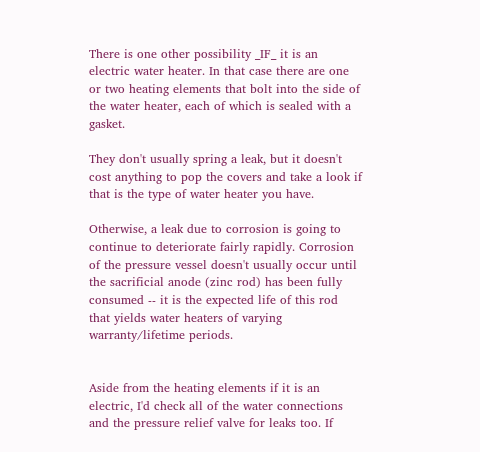There is one other possibility _IF_ it is an electric water heater. In that case there are one or two heating elements that bolt into the side of the water heater, each of which is sealed with a gasket.

They don't usually spring a leak, but it doesn't cost anything to pop the covers and take a look if that is the type of water heater you have.

Otherwise, a leak due to corrosion is going to continue to deteriorate fairly rapidly. Corrosion of the pressure vessel doesn't usually occur until the sacrificial anode (zinc rod) has been fully consumed -- it is the expected life of this rod that yields water heaters of varying warranty/lifetime periods.


Aside from the heating elements if it is an electric, I'd check all of the water connections and the pressure relief valve for leaks too. If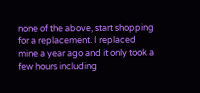none of the above, start shopping for a replacement. I replaced mine a year ago and it only took a few hours including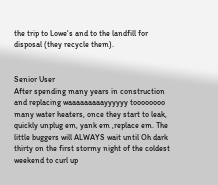the trip to Lowe's and to the landfill for disposal (they recycle them).


Senior User
After spending many years in construction and replacing waaaaaaaaayyyyyy toooooooo many water heaters, once they start to leak, quickly unplug em, yank em ,replace em. The little buggers will ALWAYS wait until Oh dark thirty on the first stormy night of the coldest weekend to curl up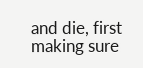and die, first making sure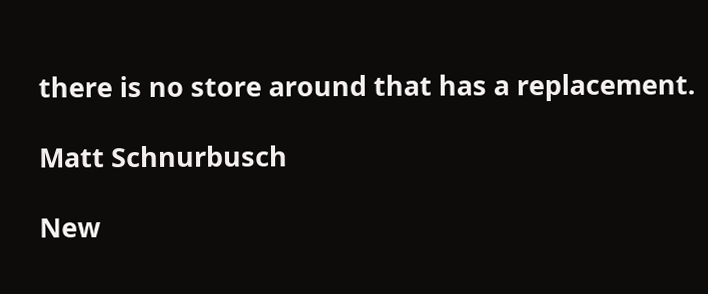there is no store around that has a replacement.

Matt Schnurbusch

New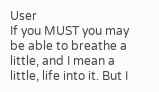User
If you MUST you may be able to breathe a little, and I mean a little, life into it. But I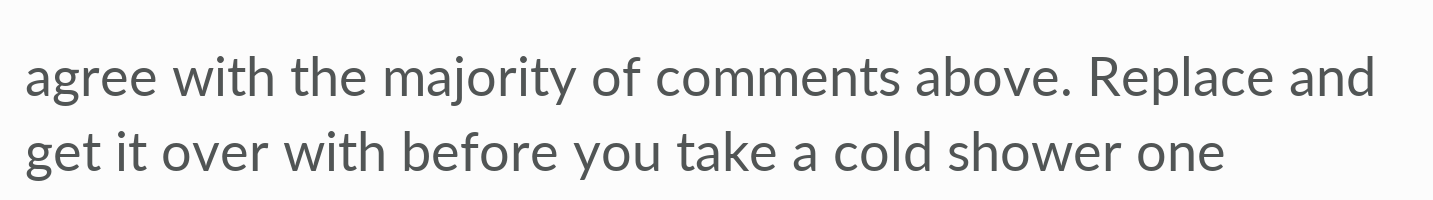agree with the majority of comments above. Replace and get it over with before you take a cold shower one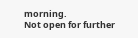morning.
Not open for further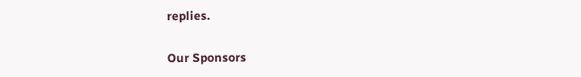replies.

Our Sponsors